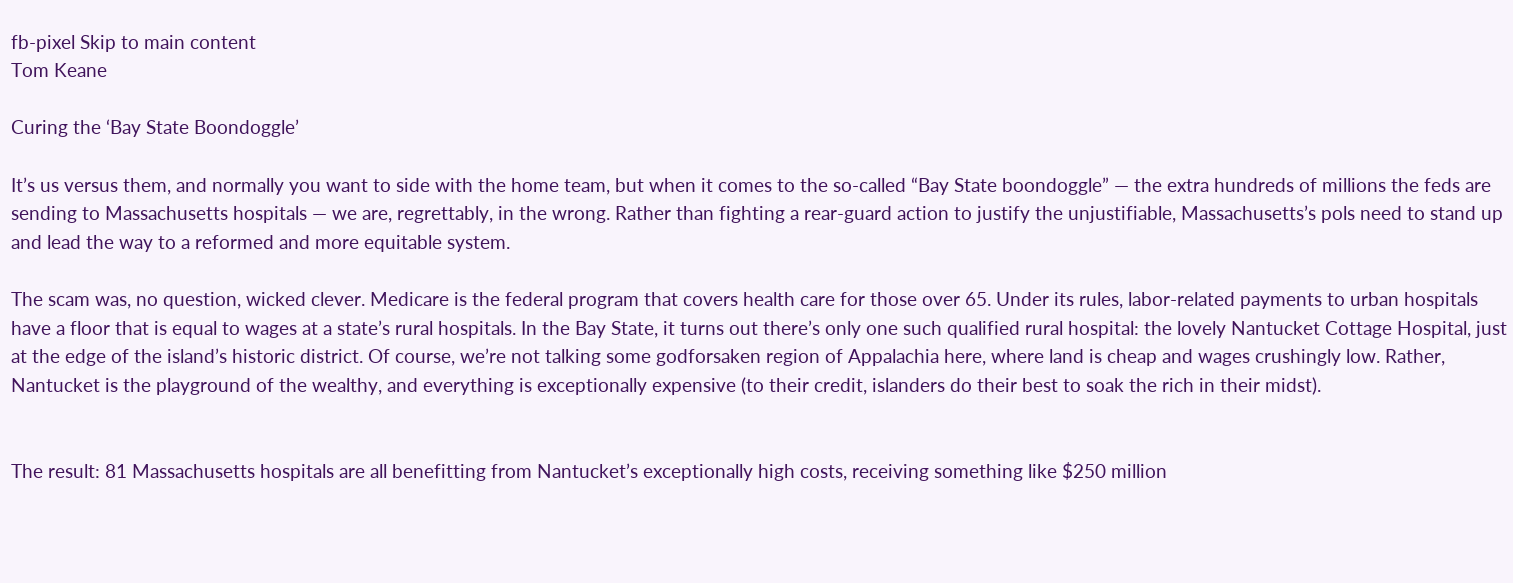fb-pixel Skip to main content
Tom Keane

Curing the ‘Bay State Boondoggle’

It’s us versus them, and normally you want to side with the home team, but when it comes to the so-called “Bay State boondoggle” — the extra hundreds of millions the feds are sending to Massachusetts hospitals — we are, regrettably, in the wrong. Rather than fighting a rear-guard action to justify the unjustifiable, Massachusetts’s pols need to stand up and lead the way to a reformed and more equitable system.

The scam was, no question, wicked clever. Medicare is the federal program that covers health care for those over 65. Under its rules, labor-related payments to urban hospitals have a floor that is equal to wages at a state’s rural hospitals. In the Bay State, it turns out there’s only one such qualified rural hospital: the lovely Nantucket Cottage Hospital, just at the edge of the island’s historic district. Of course, we’re not talking some godforsaken region of Appalachia here, where land is cheap and wages crushingly low. Rather, Nantucket is the playground of the wealthy, and everything is exceptionally expensive (to their credit, islanders do their best to soak the rich in their midst).


The result: 81 Massachusetts hospitals are all benefitting from Nantucket’s exceptionally high costs, receiving something like $250 million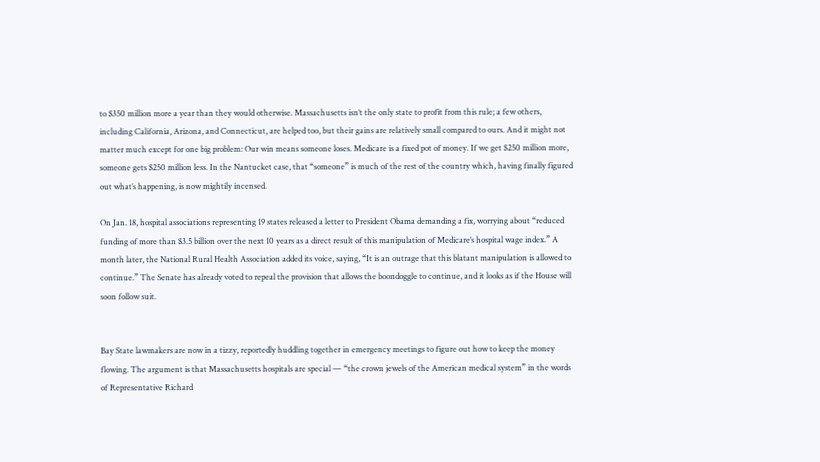to $350 million more a year than they would otherwise. Massachusetts isn’t the only state to profit from this rule; a few others, including California, Arizona, and Connecticut, are helped too, but their gains are relatively small compared to ours. And it might not matter much except for one big problem: Our win means someone loses. Medicare is a fixed pot of money. If we get $250 million more, someone gets $250 million less. In the Nantucket case, that “someone” is much of the rest of the country which, having finally figured out what’s happening, is now mightily incensed.

On Jan. 18, hospital associations representing 19 states released a letter to President Obama demanding a fix, worrying about “reduced funding of more than $3.5 billion over the next 10 years as a direct result of this manipulation of Medicare’s hospital wage index.” A month later, the National Rural Health Association added its voice, saying, “It is an outrage that this blatant manipulation is allowed to continue.” The Senate has already voted to repeal the provision that allows the boondoggle to continue, and it looks as if the House will soon follow suit.


Bay State lawmakers are now in a tizzy, reportedly huddling together in emergency meetings to figure out how to keep the money flowing. The argument is that Massachusetts hospitals are special — “the crown jewels of the American medical system” in the words of Representative Richard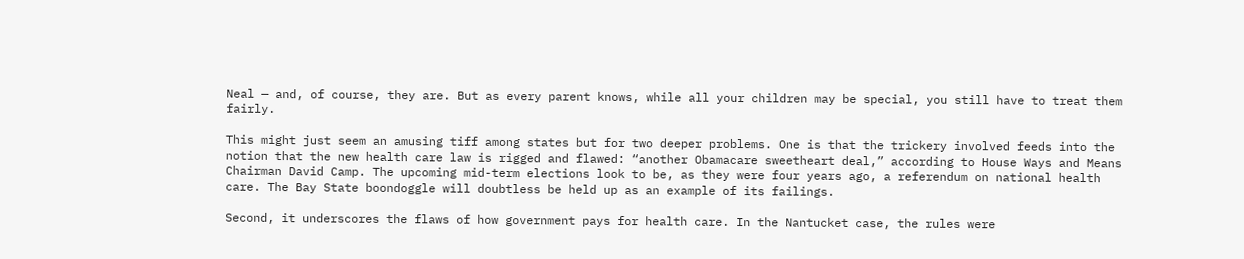Neal — and, of course, they are. But as every parent knows, while all your children may be special, you still have to treat them fairly.

This might just seem an amusing tiff among states but for two deeper problems. One is that the trickery involved feeds into the notion that the new health care law is rigged and flawed: “another Obamacare sweetheart deal,” according to House Ways and Means Chairman David Camp. The upcoming mid-term elections look to be, as they were four years ago, a referendum on national health care. The Bay State boondoggle will doubtless be held up as an example of its failings.

Second, it underscores the flaws of how government pays for health care. In the Nantucket case, the rules were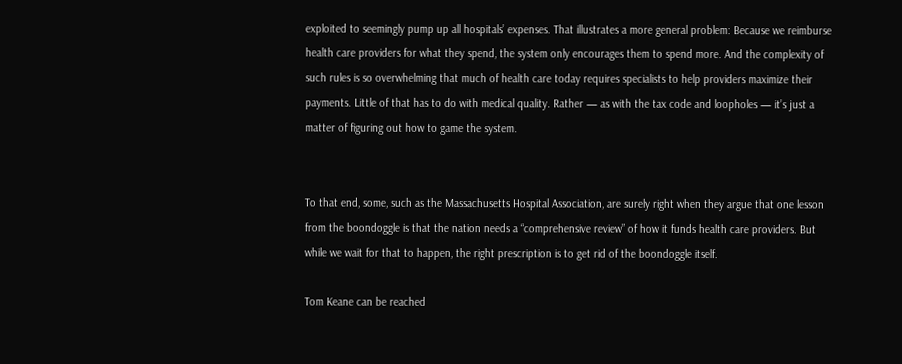exploited to seemingly pump up all hospitals’ expenses. That illustrates a more general problem: Because we reimburse health care providers for what they spend, the system only encourages them to spend more. And the complexity of such rules is so overwhelming that much of health care today requires specialists to help providers maximize their payments. Little of that has to do with medical quality. Rather — as with the tax code and loopholes — it’s just a matter of figuring out how to game the system.


To that end, some, such as the Massachusetts Hospital Association, are surely right when they argue that one lesson from the boondoggle is that the nation needs a “comprehensive review” of how it funds health care providers. But while we wait for that to happen, the right prescription is to get rid of the boondoggle itself.

Tom Keane can be reached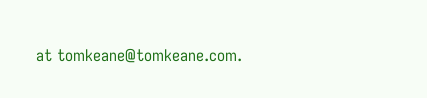at tomkeane@tomkeane.com.